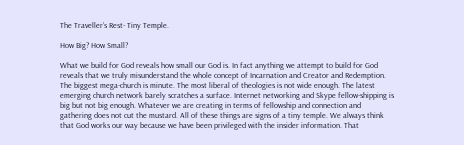The Traveller’s Rest- Tiny Temple.

How Big? How Small?

What we build for God reveals how small our God is. In fact anything we attempt to build for God reveals that we truly misunderstand the whole concept of Incarnation and Creator and Redemption. The biggest mega-church is minute. The most liberal of theologies is not wide enough. The latest emerging church network barely scratches a surface. Internet networking and Skype fellow-shipping is big but not big enough. Whatever we are creating in terms of fellowship and connection and gathering does not cut the mustard. All of these things are signs of a tiny temple. We always think that God works our way because we have been privileged with the insider information. That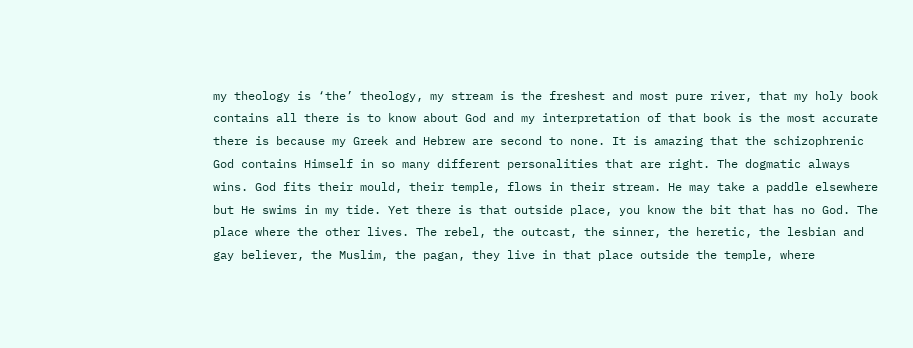my theology is ‘the’ theology, my stream is the freshest and most pure river, that my holy book contains all there is to know about God and my interpretation of that book is the most accurate there is because my Greek and Hebrew are second to none. It is amazing that the schizophrenic God contains Himself in so many different personalities that are right. The dogmatic always wins. God fits their mould, their temple, flows in their stream. He may take a paddle elsewhere but He swims in my tide. Yet there is that outside place, you know the bit that has no God. The place where the other lives. The rebel, the outcast, the sinner, the heretic, the lesbian and gay believer, the Muslim, the pagan, they live in that place outside the temple, where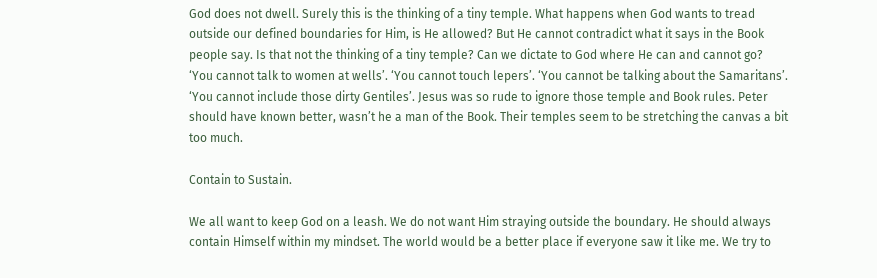God does not dwell. Surely this is the thinking of a tiny temple. What happens when God wants to tread outside our defined boundaries for Him, is He allowed? But He cannot contradict what it says in the Book people say. Is that not the thinking of a tiny temple? Can we dictate to God where He can and cannot go? ‘You cannot talk to women at wells’. ‘You cannot touch lepers’. ‘You cannot be talking about the Samaritans’. ‘You cannot include those dirty Gentiles’. Jesus was so rude to ignore those temple and Book rules. Peter should have known better, wasn’t he a man of the Book. Their temples seem to be stretching the canvas a bit too much.

Contain to Sustain.

We all want to keep God on a leash. We do not want Him straying outside the boundary. He should always contain Himself within my mindset. The world would be a better place if everyone saw it like me. We try to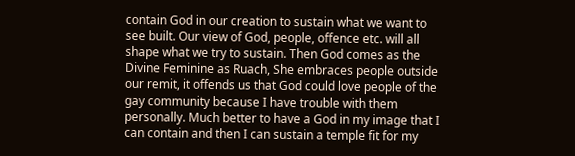contain God in our creation to sustain what we want to see built. Our view of God, people, offence etc. will all shape what we try to sustain. Then God comes as the Divine Feminine as Ruach, She embraces people outside our remit, it offends us that God could love people of the gay community because I have trouble with them personally. Much better to have a God in my image that I can contain and then I can sustain a temple fit for my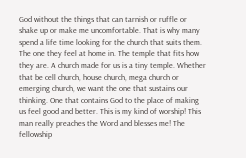God without the things that can tarnish or ruffle or shake up or make me uncomfortable. That is why many spend a life time looking for the church that suits them. The one they feel at home in. The temple that fits how they are. A church made for us is a tiny temple. Whether that be cell church, house church, mega church or emerging church, we want the one that sustains our thinking. One that contains God to the place of making us feel good and better. This is my kind of worship! This man really preaches the Word and blesses me! The fellowship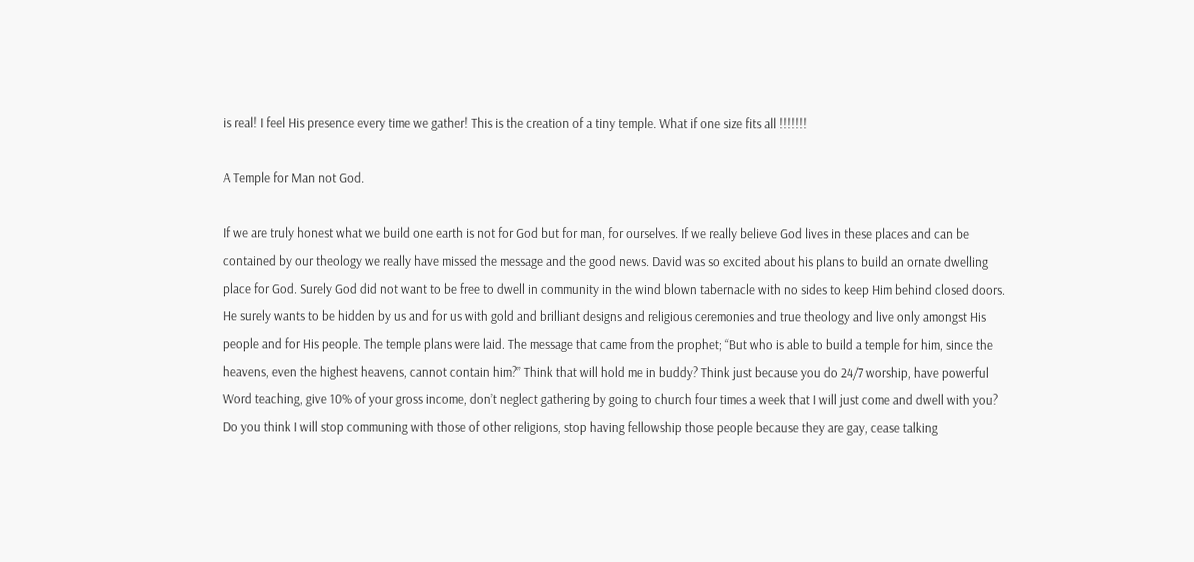is real! I feel His presence every time we gather! This is the creation of a tiny temple. What if one size fits all !!!!!!!

A Temple for Man not God.

If we are truly honest what we build one earth is not for God but for man, for ourselves. If we really believe God lives in these places and can be contained by our theology we really have missed the message and the good news. David was so excited about his plans to build an ornate dwelling place for God. Surely God did not want to be free to dwell in community in the wind blown tabernacle with no sides to keep Him behind closed doors. He surely wants to be hidden by us and for us with gold and brilliant designs and religious ceremonies and true theology and live only amongst His people and for His people. The temple plans were laid. The message that came from the prophet; “But who is able to build a temple for him, since the heavens, even the highest heavens, cannot contain him?” Think that will hold me in buddy? Think just because you do 24/7 worship, have powerful Word teaching, give 10% of your gross income, don’t neglect gathering by going to church four times a week that I will just come and dwell with you? Do you think I will stop communing with those of other religions, stop having fellowship those people because they are gay, cease talking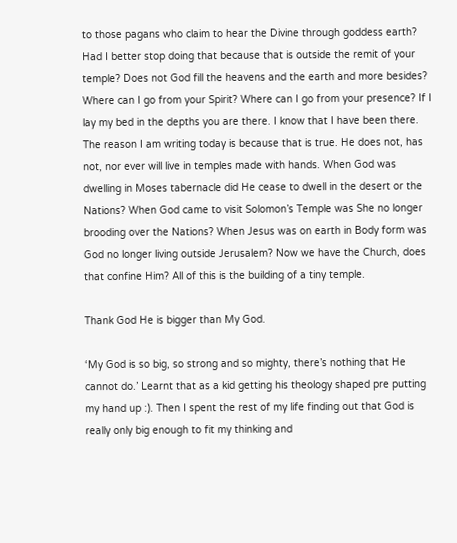to those pagans who claim to hear the Divine through goddess earth? Had I better stop doing that because that is outside the remit of your temple? Does not God fill the heavens and the earth and more besides? Where can I go from your Spirit? Where can I go from your presence? If I lay my bed in the depths you are there. I know that I have been there. The reason I am writing today is because that is true. He does not, has not, nor ever will live in temples made with hands. When God was dwelling in Moses tabernacle did He cease to dwell in the desert or the Nations? When God came to visit Solomon’s Temple was She no longer brooding over the Nations? When Jesus was on earth in Body form was God no longer living outside Jerusalem? Now we have the Church, does that confine Him? All of this is the building of a tiny temple.

Thank God He is bigger than My God.

‘My God is so big, so strong and so mighty, there’s nothing that He cannot do.’ Learnt that as a kid getting his theology shaped pre putting my hand up :). Then I spent the rest of my life finding out that God is really only big enough to fit my thinking and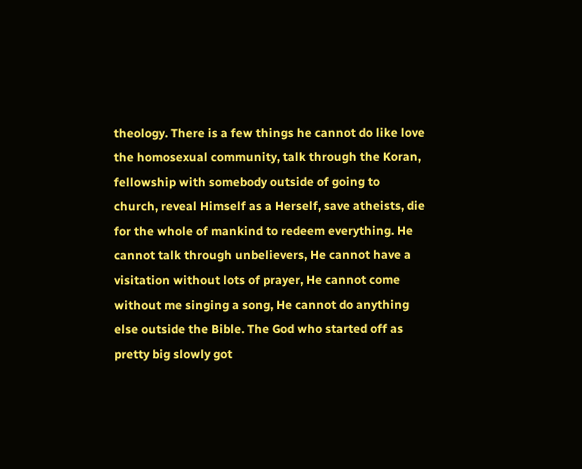theology. There is a few things he cannot do like love the homosexual community, talk through the Koran, fellowship with somebody outside of going to church, reveal Himself as a Herself, save atheists, die for the whole of mankind to redeem everything. He cannot talk through unbelievers, He cannot have a visitation without lots of prayer, He cannot come without me singing a song, He cannot do anything else outside the Bible. The God who started off as pretty big slowly got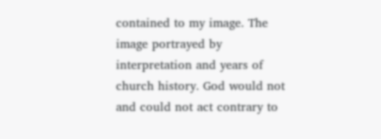contained to my image. The image portrayed by interpretation and years of church history. God would not and could not act contrary to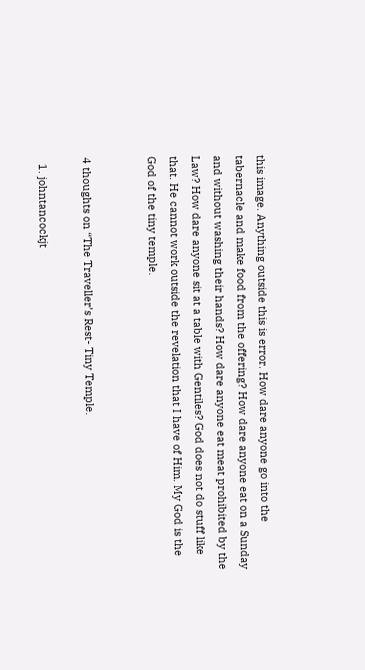this image. Anything outside this is error. How dare anyone go into the tabernacle and make food from the offering? How dare anyone eat on a Sunday and without washing their hands? How dare anyone eat meat prohibited by the Law? How dare anyone sit at a table with Gentiles? God does not do stuff like that. He cannot work outside the revelation that I have of Him. My God is the God of the tiny temple.


4 thoughts on “The Traveller’s Rest- Tiny Temple.

  1. johntancockjt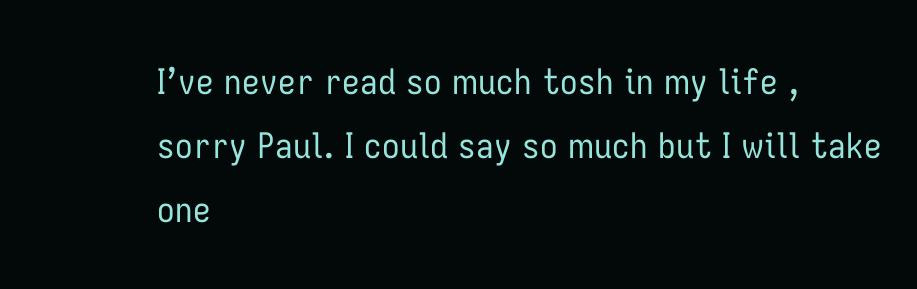I’ve never read so much tosh in my life , sorry Paul. I could say so much but I will take one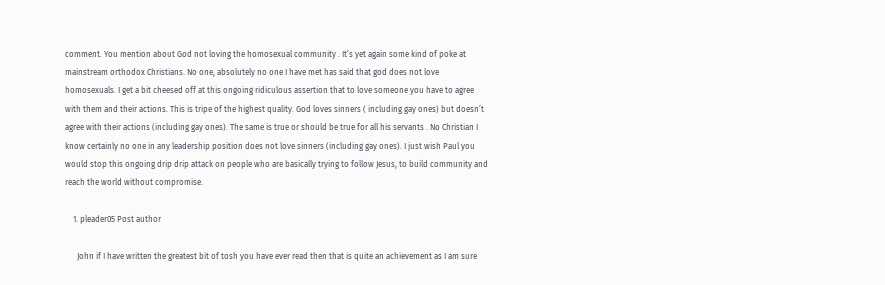comment. You mention about God not loving the homosexual community . It’s yet again some kind of poke at mainstream orthodox Christians. No one, absolutely no one I have met has said that god does not love homosexuals. I get a bit cheesed off at this ongoing ridiculous assertion that to love someone you have to agree with them and their actions. This is tripe of the highest quality. God loves sinners ( including gay ones) but doesn’t agree with their actions (including gay ones). The same is true or should be true for all his servants . No Christian I know certainly no one in any leadership position does not love sinners (including gay ones). I just wish Paul you would stop this ongoing drip drip attack on people who are basically trying to follow Jesus, to build community and reach the world without compromise.

    1. pleader05 Post author

      John if I have written the greatest bit of tosh you have ever read then that is quite an achievement as I am sure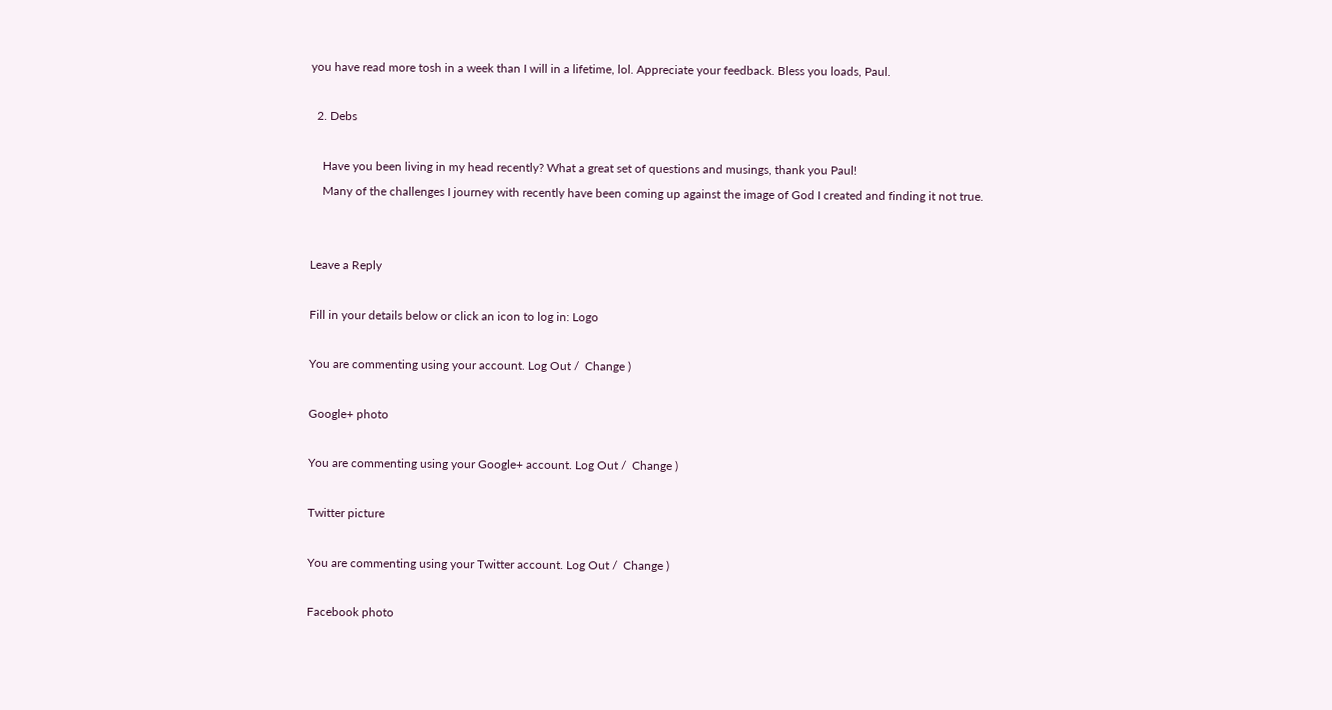you have read more tosh in a week than I will in a lifetime, lol. Appreciate your feedback. Bless you loads, Paul.

  2. Debs

    Have you been living in my head recently? What a great set of questions and musings, thank you Paul!
    Many of the challenges I journey with recently have been coming up against the image of God I created and finding it not true.


Leave a Reply

Fill in your details below or click an icon to log in: Logo

You are commenting using your account. Log Out /  Change )

Google+ photo

You are commenting using your Google+ account. Log Out /  Change )

Twitter picture

You are commenting using your Twitter account. Log Out /  Change )

Facebook photo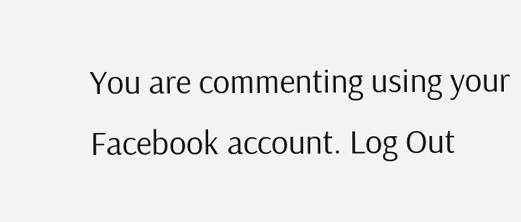You are commenting using your Facebook account. Log Out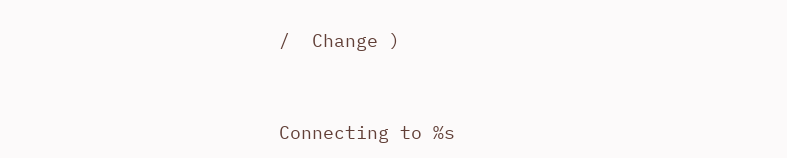/  Change )


Connecting to %s